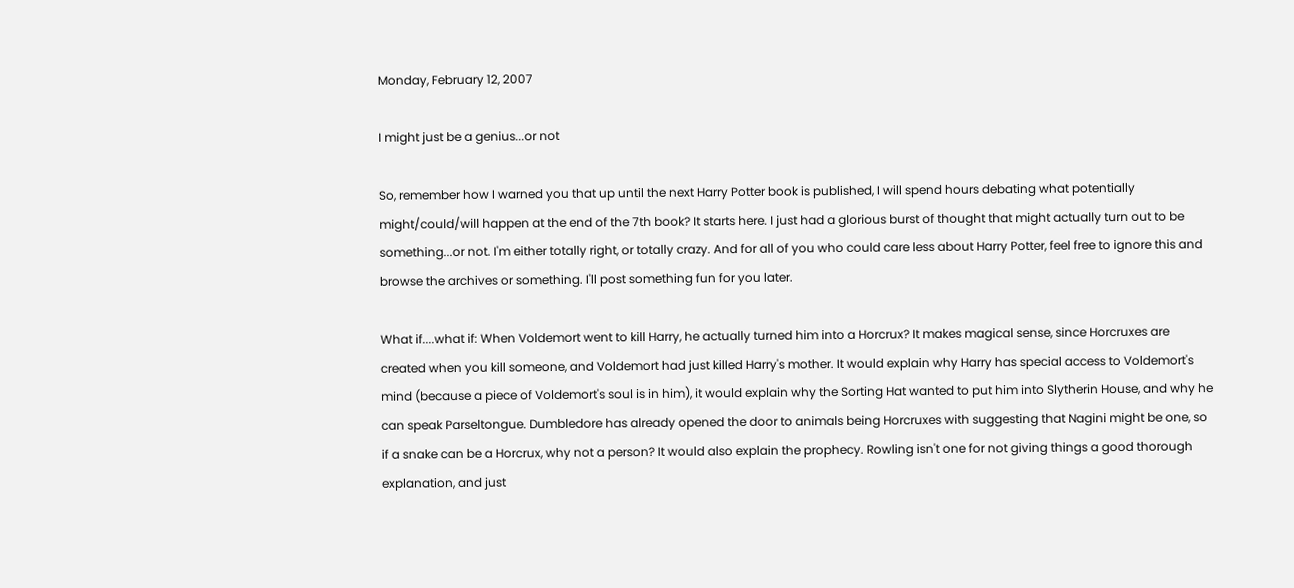Monday, February 12, 2007

I might just be a genius...or not

So, remember how I warned you that up until the next Harry Potter book is published, I will spend hours debating what potentially might/could/will happen at the end of the 7th book? It starts here. I just had a glorious burst of thought that might actually turn out to be something...or not. I'm either totally right, or totally crazy. And for all of you who could care less about Harry Potter, feel free to ignore this and browse the archives or something. I'll post something fun for you later.

What if....what if: When Voldemort went to kill Harry, he actually turned him into a Horcrux? It makes magical sense, since Horcruxes are created when you kill someone, and Voldemort had just killed Harry's mother. It would explain why Harry has special access to Voldemort's mind (because a piece of Voldemort's soul is in him), it would explain why the Sorting Hat wanted to put him into Slytherin House, and why he can speak Parseltongue. Dumbledore has already opened the door to animals being Horcruxes with suggesting that Nagini might be one, so if a snake can be a Horcrux, why not a person? It would also explain the prophecy. Rowling isn't one for not giving things a good thorough explanation, and just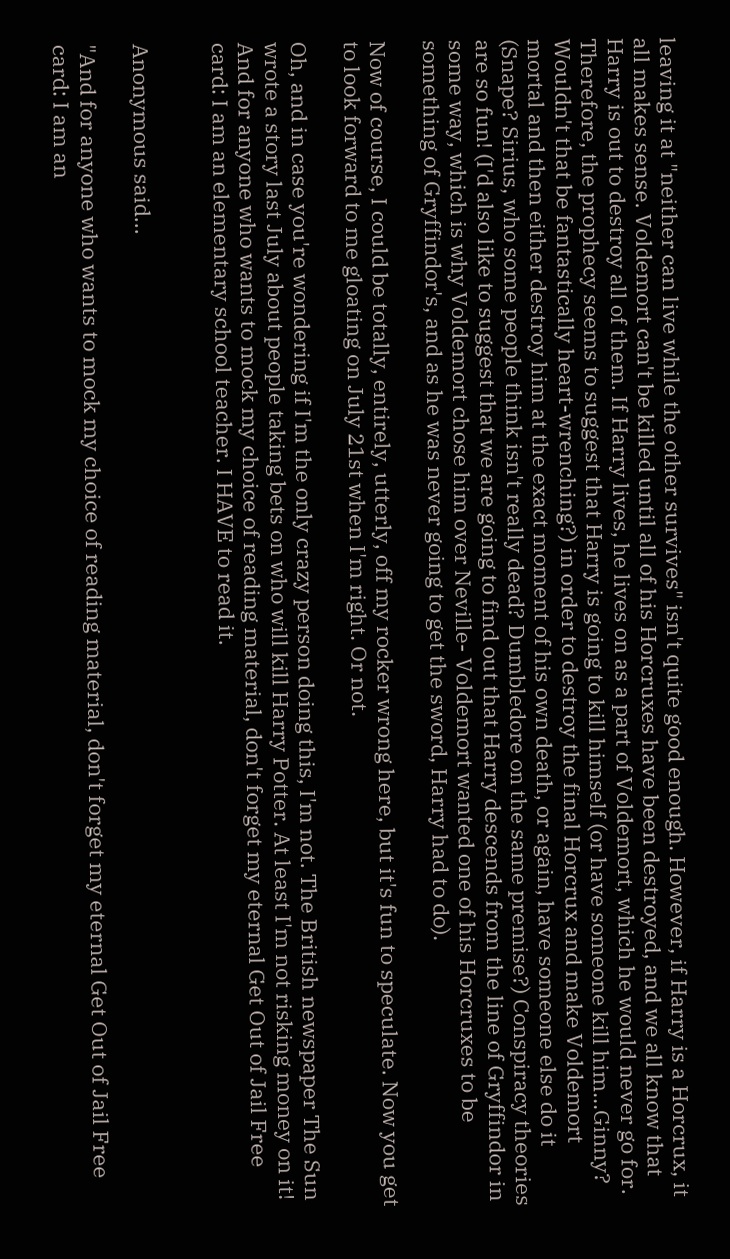leaving it at "neither can live while the other survives" isn't quite good enough. However, if Harry is a Horcrux, it all makes sense. Voldemort can't be killed until all of his Horcruxes have been destroyed, and we all know that Harry is out to destroy all of them. If Harry lives, he lives on as a part of Voldemort, which he would never go for. Therefore, the prophecy seems to suggest that Harry is going to kill himself (or have someone kill him...Ginny? Wouldn't that be fantastically heart-wrenching?) in order to destroy the final Horcrux and make Voldemort mortal and then either destroy him at the exact moment of his own death, or again, have someone else do it (Snape? Sirius, who some people think isn't really dead? Dumbledore on the same premise?) Conspiracy theories are so fun! (I'd also like to suggest that we are going to find out that Harry descends from the line of Gryffindor in some way, which is why Voldemort chose him over Neville- Voldemort wanted one of his Horcruxes to be something of Gryffindor's, and as he was never going to get the sword, Harry had to do).

Now of course, I could be totally, entirely, utterly, off my rocker wrong here, but it's fun to speculate. Now you get to look forward to me gloating on July 21st when I'm right. Or not.

Oh, and in case you're wondering if I'm the only crazy person doing this, I'm not. The British newspaper The Sun wrote a story last July about people taking bets on who will kill Harry Potter. At least I'm not risking money on it! And for anyone who wants to mock my choice of reading material, don't forget my eternal Get Out of Jail Free card: I am an elementary school teacher. I HAVE to read it.


Anonymous said...

"And for anyone who wants to mock my choice of reading material, don't forget my eternal Get Out of Jail Free card: I am an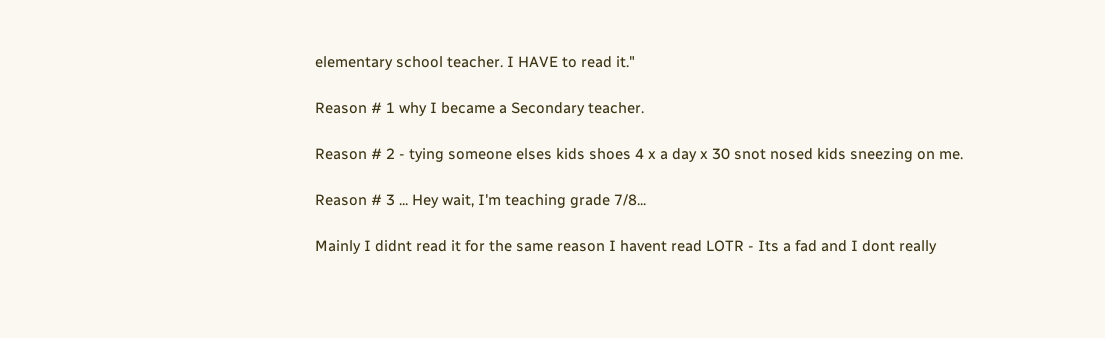elementary school teacher. I HAVE to read it."

Reason # 1 why I became a Secondary teacher.

Reason # 2 - tying someone elses kids shoes 4 x a day x 30 snot nosed kids sneezing on me.

Reason # 3 ... Hey wait, I'm teaching grade 7/8...

Mainly I didnt read it for the same reason I havent read LOTR - Its a fad and I dont really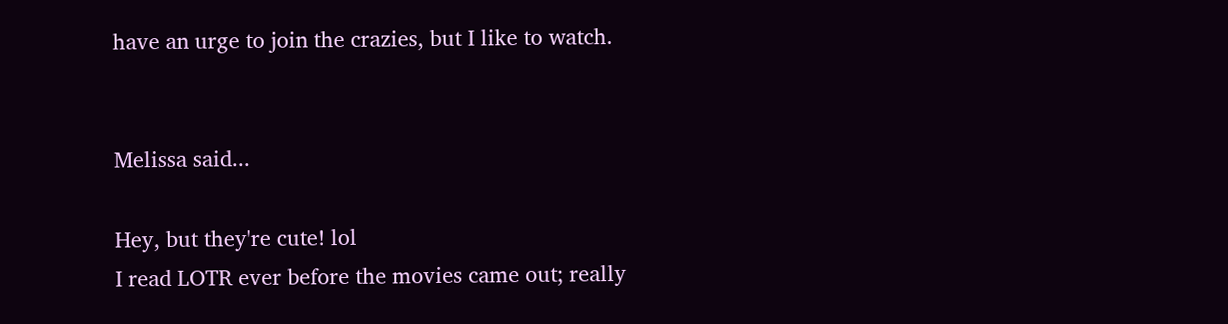have an urge to join the crazies, but I like to watch.


Melissa said...

Hey, but they're cute! lol
I read LOTR ever before the movies came out; really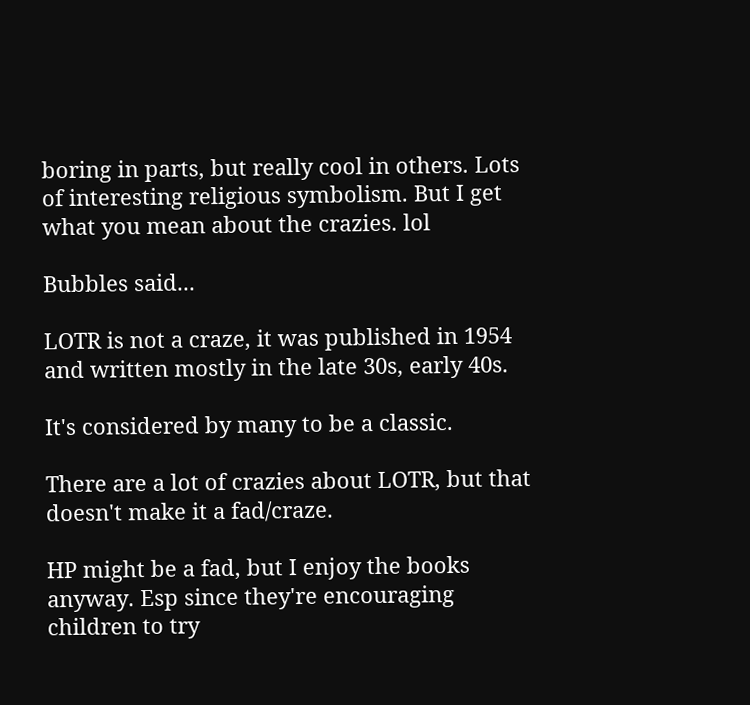boring in parts, but really cool in others. Lots of interesting religious symbolism. But I get what you mean about the crazies. lol

Bubbles said...

LOTR is not a craze, it was published in 1954 and written mostly in the late 30s, early 40s.

It's considered by many to be a classic.

There are a lot of crazies about LOTR, but that doesn't make it a fad/craze.

HP might be a fad, but I enjoy the books anyway. Esp since they're encouraging children to try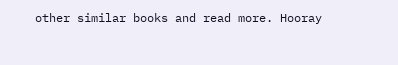other similar books and read more. Hooray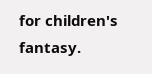for children's fantasy.